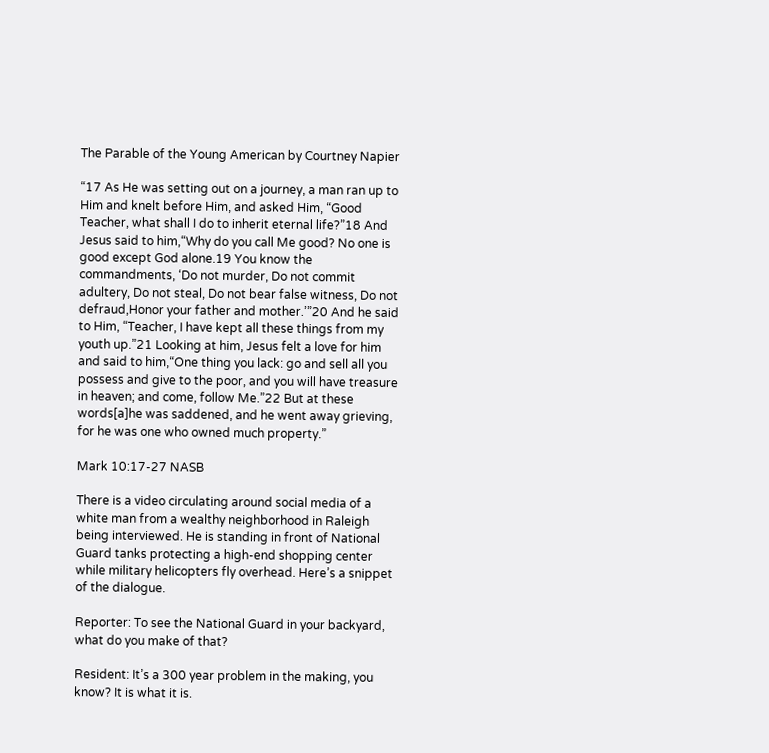The Parable of the Young American by Courtney Napier

“17 As He was setting out on a journey, a man ran up to Him and knelt before Him, and asked Him, “Good Teacher, what shall I do to inherit eternal life?”18 And Jesus said to him,“Why do you call Me good? No one is good except God alone.19 You know the commandments, ‘Do not murder, Do not commit adultery, Do not steal, Do not bear false witness, Do not defraud,Honor your father and mother.’”20 And he said to Him, “Teacher, I have kept all these things from my youth up.”21 Looking at him, Jesus felt a love for him and said to him,“One thing you lack: go and sell all you possess and give to the poor, and you will have treasure in heaven; and come, follow Me.”22 But at these words[a]he was saddened, and he went away grieving, for he was one who owned much property.”

Mark 10:17-27 NASB

There is a video circulating around social media of a white man from a wealthy neighborhood in Raleigh being interviewed. He is standing in front of National Guard tanks protecting a high-end shopping center while military helicopters fly overhead. Here’s a snippet of the dialogue.

Reporter: To see the National Guard in your backyard, what do you make of that?

Resident: It’s a 300 year problem in the making, you know? It is what it is.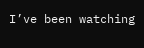I’ve been watching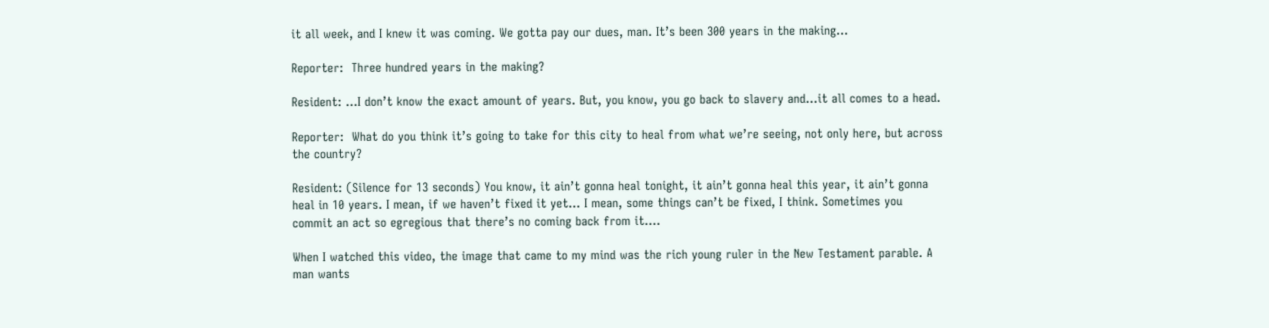it all week, and I knew it was coming. We gotta pay our dues, man. It’s been 300 years in the making…

Reporter:  Three hundred years in the making?

Resident: …I don’t know the exact amount of years. But, you know, you go back to slavery and…it all comes to a head.

Reporter:  What do you think it’s going to take for this city to heal from what we’re seeing, not only here, but across the country?

Resident: (Silence for 13 seconds) You know, it ain’t gonna heal tonight, it ain’t gonna heal this year, it ain’t gonna heal in 10 years. I mean, if we haven’t fixed it yet… I mean, some things can’t be fixed, I think. Sometimes you commit an act so egregious that there’s no coming back from it….

When I watched this video, the image that came to my mind was the rich young ruler in the New Testament parable. A man wants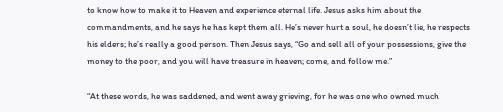to know how to make it to Heaven and experience eternal life. Jesus asks him about the commandments, and he says he has kept them all. He’s never hurt a soul, he doesn’t lie, he respects his elders; he’s really a good person. Then Jesus says, “Go and sell all of your possessions, give the money to the poor, and you will have treasure in heaven; come, and follow me.”

“At these words, he was saddened, and went away grieving, for he was one who owned much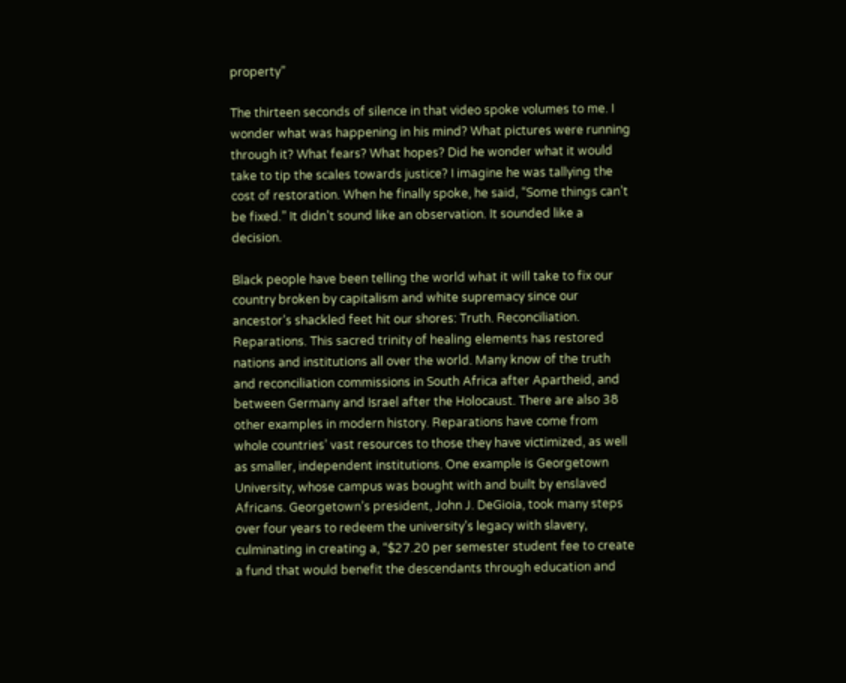property”

The thirteen seconds of silence in that video spoke volumes to me. I wonder what was happening in his mind? What pictures were running through it? What fears? What hopes? Did he wonder what it would take to tip the scales towards justice? I imagine he was tallying the cost of restoration. When he finally spoke, he said, “Some things can’t be fixed.” It didn’t sound like an observation. It sounded like a decision.

Black people have been telling the world what it will take to fix our country broken by capitalism and white supremacy since our ancestor’s shackled feet hit our shores: Truth. Reconciliation. Reparations. This sacred trinity of healing elements has restored nations and institutions all over the world. Many know of the truth and reconciliation commissions in South Africa after Apartheid, and between Germany and Israel after the Holocaust. There are also 38 other examples in modern history. Reparations have come from  whole countries’ vast resources to those they have victimized, as well as smaller, independent institutions. One example is Georgetown University, whose campus was bought with and built by enslaved Africans. Georgetown’s president, John J. DeGioia, took many steps over four years to redeem the university’s legacy with slavery, culminating in creating a, “$27.20 per semester student fee to create a fund that would benefit the descendants through education and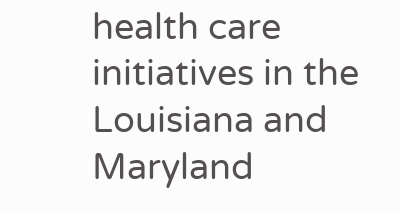health care initiatives in the Louisiana and Maryland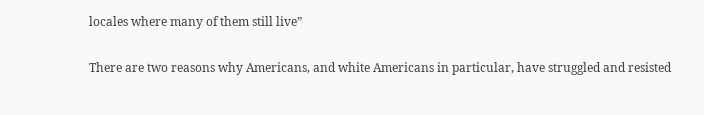locales where many of them still live”

There are two reasons why Americans, and white Americans in particular, have struggled and resisted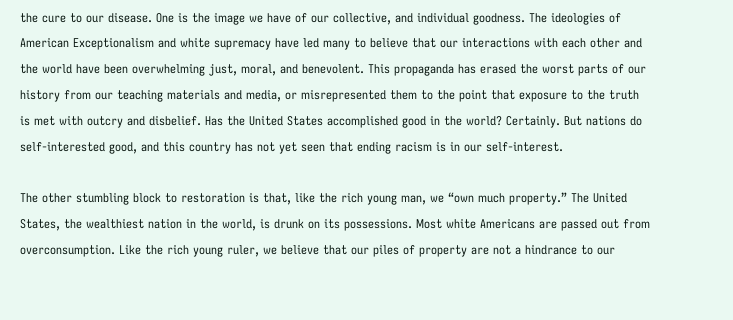the cure to our disease. One is the image we have of our collective, and individual goodness. The ideologies of American Exceptionalism and white supremacy have led many to believe that our interactions with each other and the world have been overwhelming just, moral, and benevolent. This propaganda has erased the worst parts of our history from our teaching materials and media, or misrepresented them to the point that exposure to the truth is met with outcry and disbelief. Has the United States accomplished good in the world? Certainly. But nations do self-interested good, and this country has not yet seen that ending racism is in our self-interest.

The other stumbling block to restoration is that, like the rich young man, we “own much property.” The United States, the wealthiest nation in the world, is drunk on its possessions. Most white Americans are passed out from overconsumption. Like the rich young ruler, we believe that our piles of property are not a hindrance to our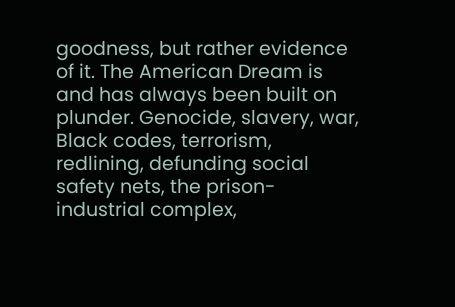goodness, but rather evidence of it. The American Dream is and has always been built on plunder. Genocide, slavery, war, Black codes, terrorism, redlining, defunding social safety nets, the prison-industrial complex,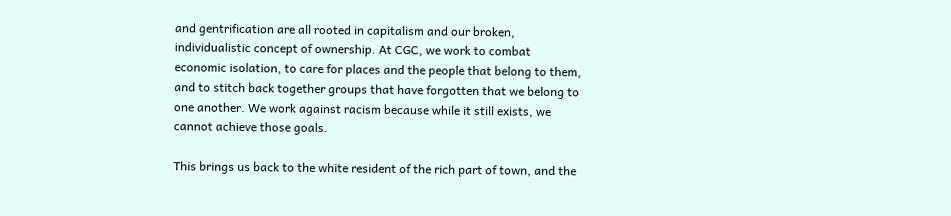and gentrification are all rooted in capitalism and our broken, individualistic concept of ownership. At CGC, we work to combat economic isolation, to care for places and the people that belong to them, and to stitch back together groups that have forgotten that we belong to one another. We work against racism because while it still exists, we cannot achieve those goals.

This brings us back to the white resident of the rich part of town, and the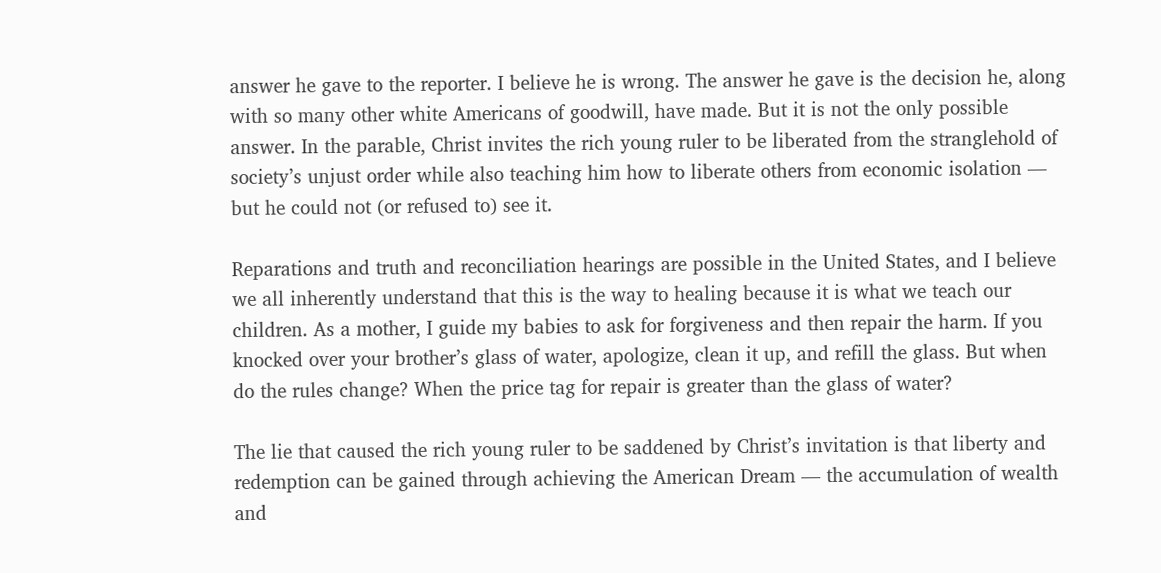answer he gave to the reporter. I believe he is wrong. The answer he gave is the decision he, along with so many other white Americans of goodwill, have made. But it is not the only possible answer. In the parable, Christ invites the rich young ruler to be liberated from the stranglehold of society’s unjust order while also teaching him how to liberate others from economic isolation — but he could not (or refused to) see it.

Reparations and truth and reconciliation hearings are possible in the United States, and I believe we all inherently understand that this is the way to healing because it is what we teach our children. As a mother, I guide my babies to ask for forgiveness and then repair the harm. If you knocked over your brother’s glass of water, apologize, clean it up, and refill the glass. But when do the rules change? When the price tag for repair is greater than the glass of water?

The lie that caused the rich young ruler to be saddened by Christ’s invitation is that liberty and redemption can be gained through achieving the American Dream — the accumulation of wealth and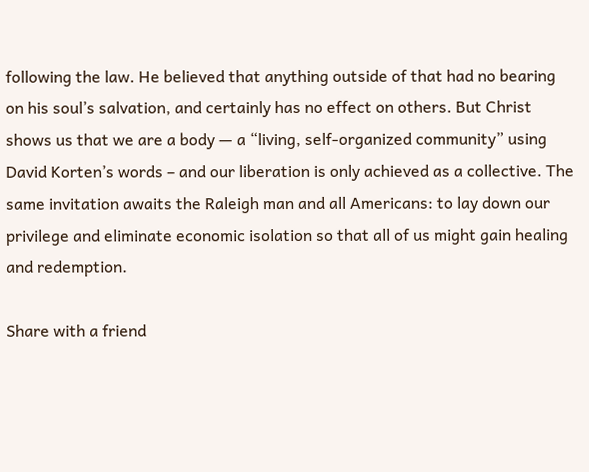following the law. He believed that anything outside of that had no bearing on his soul’s salvation, and certainly has no effect on others. But Christ shows us that we are a body — a “living, self-organized community” using David Korten’s words – and our liberation is only achieved as a collective. The same invitation awaits the Raleigh man and all Americans: to lay down our privilege and eliminate economic isolation so that all of us might gain healing and redemption.

Share with a friend